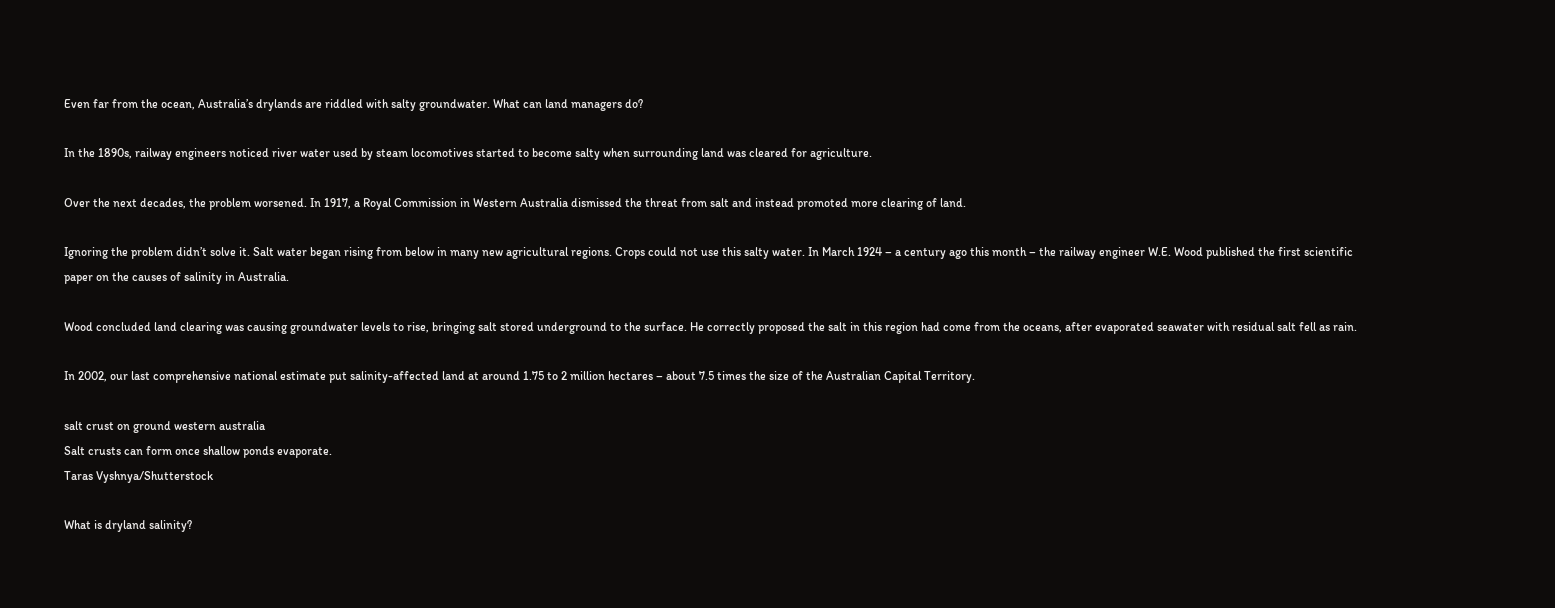Even far from the ocean, Australia’s drylands are riddled with salty groundwater. What can land managers do?

In the 1890s, railway engineers noticed river water used by steam locomotives started to become salty when surrounding land was cleared for agriculture.

Over the next decades, the problem worsened. In 1917, a Royal Commission in Western Australia dismissed the threat from salt and instead promoted more clearing of land.

Ignoring the problem didn’t solve it. Salt water began rising from below in many new agricultural regions. Crops could not use this salty water. In March 1924 – a century ago this month – the railway engineer W.E. Wood published the first scientific paper on the causes of salinity in Australia.

Wood concluded land clearing was causing groundwater levels to rise, bringing salt stored underground to the surface. He correctly proposed the salt in this region had come from the oceans, after evaporated seawater with residual salt fell as rain.

In 2002, our last comprehensive national estimate put salinity-affected land at around 1.75 to 2 million hectares – about 7.5 times the size of the Australian Capital Territory.

salt crust on ground western australia
Salt crusts can form once shallow ponds evaporate.
Taras Vyshnya/Shutterstock

What is dryland salinity?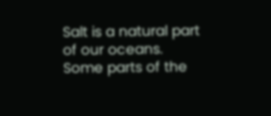Salt is a natural part of our oceans. Some parts of the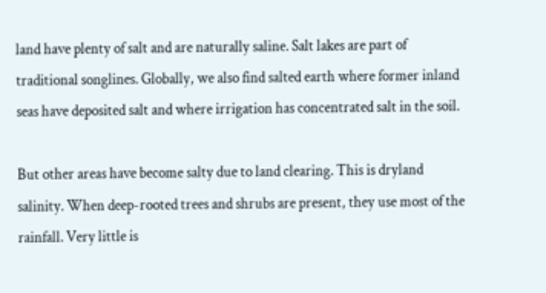land have plenty of salt and are naturally saline. Salt lakes are part of traditional songlines. Globally, we also find salted earth where former inland seas have deposited salt and where irrigation has concentrated salt in the soil.

But other areas have become salty due to land clearing. This is dryland salinity. When deep-rooted trees and shrubs are present, they use most of the rainfall. Very little is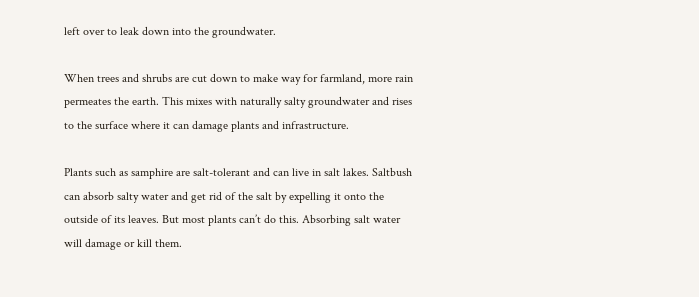left over to leak down into the groundwater.

When trees and shrubs are cut down to make way for farmland, more rain permeates the earth. This mixes with naturally salty groundwater and rises to the surface where it can damage plants and infrastructure.

Plants such as samphire are salt-tolerant and can live in salt lakes. Saltbush can absorb salty water and get rid of the salt by expelling it onto the outside of its leaves. But most plants can’t do this. Absorbing salt water will damage or kill them.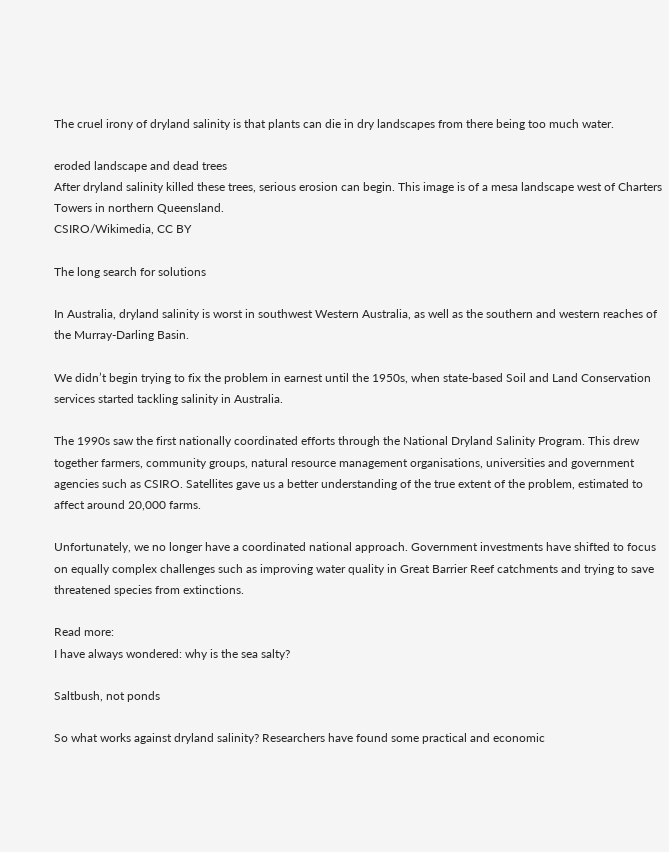The cruel irony of dryland salinity is that plants can die in dry landscapes from there being too much water.

eroded landscape and dead trees
After dryland salinity killed these trees, serious erosion can begin. This image is of a mesa landscape west of Charters Towers in northern Queensland.
CSIRO/Wikimedia, CC BY

The long search for solutions

In Australia, dryland salinity is worst in southwest Western Australia, as well as the southern and western reaches of the Murray-Darling Basin.

We didn’t begin trying to fix the problem in earnest until the 1950s, when state-based Soil and Land Conservation services started tackling salinity in Australia.

The 1990s saw the first nationally coordinated efforts through the National Dryland Salinity Program. This drew together farmers, community groups, natural resource management organisations, universities and government agencies such as CSIRO. Satellites gave us a better understanding of the true extent of the problem, estimated to affect around 20,000 farms.

Unfortunately, we no longer have a coordinated national approach. Government investments have shifted to focus on equally complex challenges such as improving water quality in Great Barrier Reef catchments and trying to save threatened species from extinctions.

Read more:
I have always wondered: why is the sea salty?

Saltbush, not ponds

So what works against dryland salinity? Researchers have found some practical and economic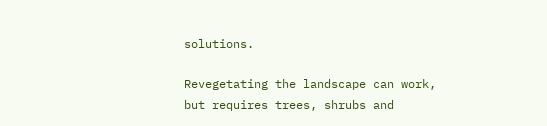solutions.

Revegetating the landscape can work, but requires trees, shrubs and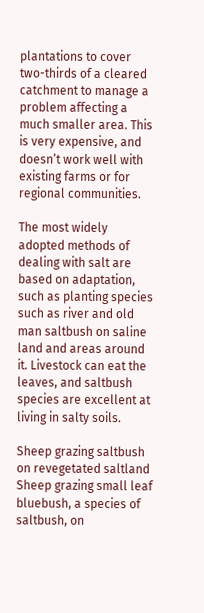plantations to cover two-thirds of a cleared catchment to manage a problem affecting a much smaller area. This is very expensive, and doesn’t work well with existing farms or for regional communities.

The most widely adopted methods of dealing with salt are based on adaptation, such as planting species such as river and old man saltbush on saline land and areas around it. Livestock can eat the leaves, and saltbush species are excellent at living in salty soils.

Sheep grazing saltbush on revegetated saltland
Sheep grazing small leaf bluebush, a species of saltbush, on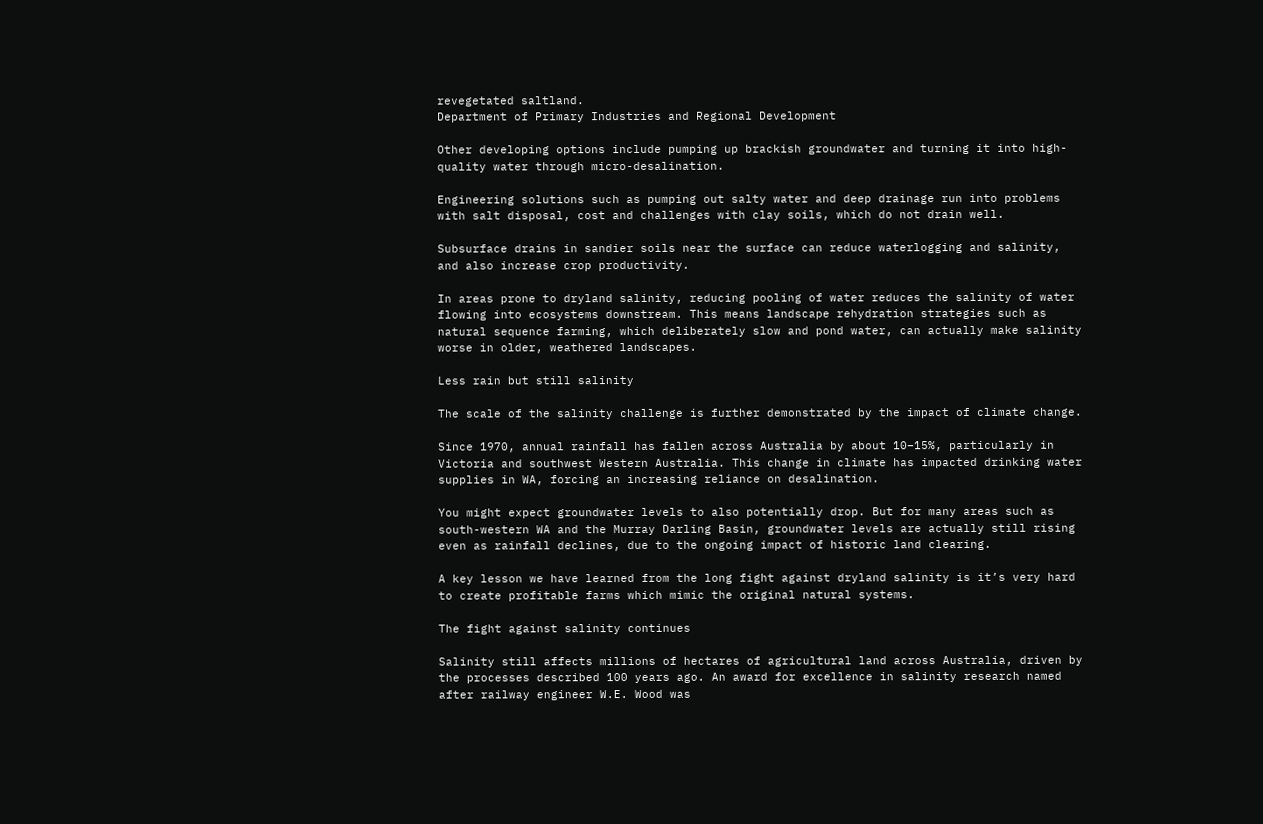revegetated saltland.
Department of Primary Industries and Regional Development

Other developing options include pumping up brackish groundwater and turning it into high-quality water through micro-desalination.

Engineering solutions such as pumping out salty water and deep drainage run into problems with salt disposal, cost and challenges with clay soils, which do not drain well.

Subsurface drains in sandier soils near the surface can reduce waterlogging and salinity, and also increase crop productivity.

In areas prone to dryland salinity, reducing pooling of water reduces the salinity of water flowing into ecosystems downstream. This means landscape rehydration strategies such as natural sequence farming, which deliberately slow and pond water, can actually make salinity worse in older, weathered landscapes.

Less rain but still salinity

The scale of the salinity challenge is further demonstrated by the impact of climate change.

Since 1970, annual rainfall has fallen across Australia by about 10–15%, particularly in Victoria and southwest Western Australia. This change in climate has impacted drinking water supplies in WA, forcing an increasing reliance on desalination.

You might expect groundwater levels to also potentially drop. But for many areas such as south-western WA and the Murray Darling Basin, groundwater levels are actually still rising even as rainfall declines, due to the ongoing impact of historic land clearing.

A key lesson we have learned from the long fight against dryland salinity is it’s very hard to create profitable farms which mimic the original natural systems.

The fight against salinity continues

Salinity still affects millions of hectares of agricultural land across Australia, driven by the processes described 100 years ago. An award for excellence in salinity research named after railway engineer W.E. Wood was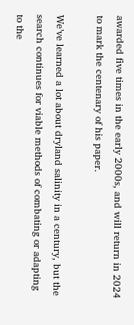awarded five times in the early 2000s, and will return in 2024 to mark the centenary of his paper.

We’ve learned a lot about dryland salinity in a century, but the search continues for viable methods of combating or adapting to the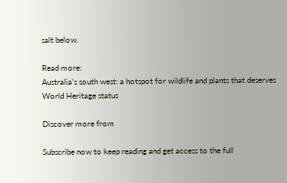salt below.

Read more:
Australia’s south west: a hotspot for wildlife and plants that deserves World Heritage status

Discover more from

Subscribe now to keep reading and get access to the full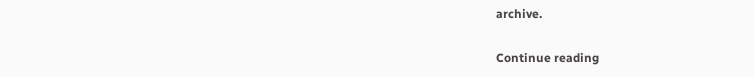archive.

Continue reading